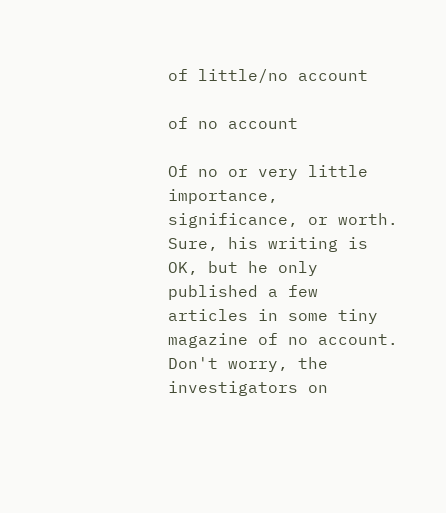of little/no account

of no account

Of no or very little importance, significance, or worth. Sure, his writing is OK, but he only published a few articles in some tiny magazine of no account. Don't worry, the investigators on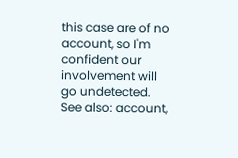this case are of no account, so I'm confident our involvement will go undetected.
See also: account,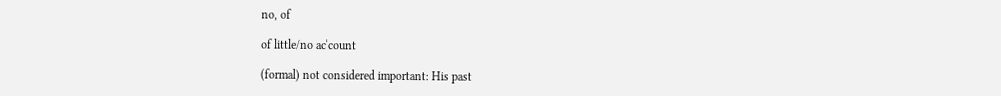no, of

of little/no acˈcount

(formal) not considered important: His past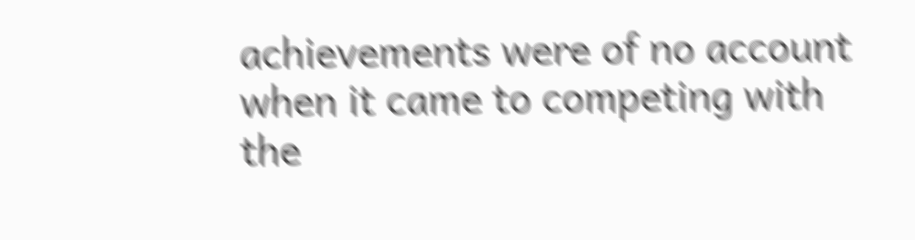achievements were of no account when it came to competing with the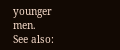younger men.
See also: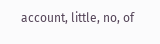account, little, no, of